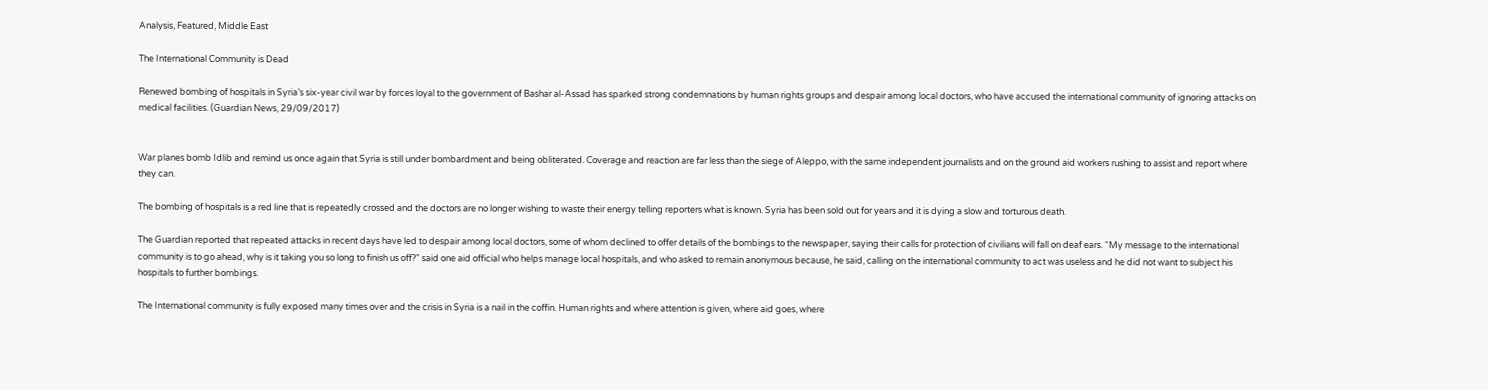Analysis, Featured, Middle East

The International Community is Dead

Renewed bombing of hospitals in Syria’s six-year civil war by forces loyal to the government of Bashar al-Assad has sparked strong condemnations by human rights groups and despair among local doctors, who have accused the international community of ignoring attacks on medical facilities. (Guardian News, 29/09/2017)


War planes bomb Idlib and remind us once again that Syria is still under bombardment and being obliterated. Coverage and reaction are far less than the siege of Aleppo, with the same independent journalists and on the ground aid workers rushing to assist and report where they can.

The bombing of hospitals is a red line that is repeatedly crossed and the doctors are no longer wishing to waste their energy telling reporters what is known. Syria has been sold out for years and it is dying a slow and torturous death.

The Guardian reported that repeated attacks in recent days have led to despair among local doctors, some of whom declined to offer details of the bombings to the newspaper, saying their calls for protection of civilians will fall on deaf ears. “My message to the international community is to go ahead, why is it taking you so long to finish us off?” said one aid official who helps manage local hospitals, and who asked to remain anonymous because, he said, calling on the international community to act was useless and he did not want to subject his hospitals to further bombings.

The International community is fully exposed many times over and the crisis in Syria is a nail in the coffin. Human rights and where attention is given, where aid goes, where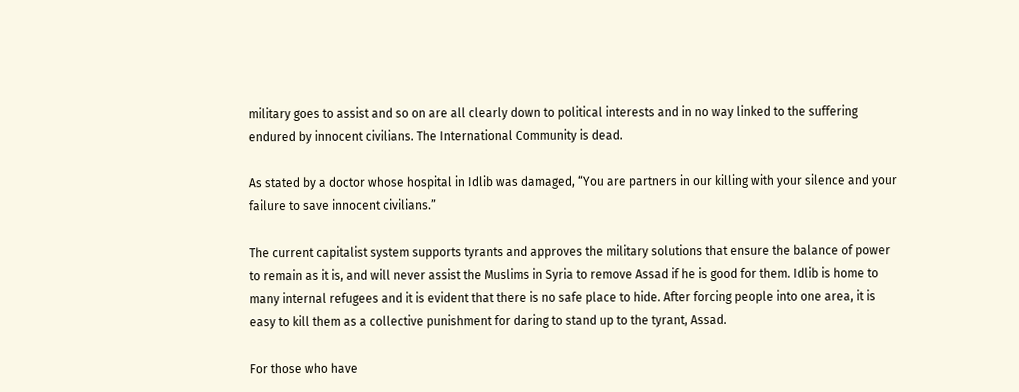military goes to assist and so on are all clearly down to political interests and in no way linked to the suffering endured by innocent civilians. The International Community is dead.

As stated by a doctor whose hospital in Idlib was damaged, “You are partners in our killing with your silence and your failure to save innocent civilians.”

The current capitalist system supports tyrants and approves the military solutions that ensure the balance of power to remain as it is, and will never assist the Muslims in Syria to remove Assad if he is good for them. Idlib is home to many internal refugees and it is evident that there is no safe place to hide. After forcing people into one area, it is easy to kill them as a collective punishment for daring to stand up to the tyrant, Assad.

For those who have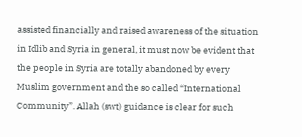assisted financially and raised awareness of the situation in Idlib and Syria in general, it must now be evident that the people in Syria are totally abandoned by every Muslim government and the so called “International Community”. Allah (swt) guidance is clear for such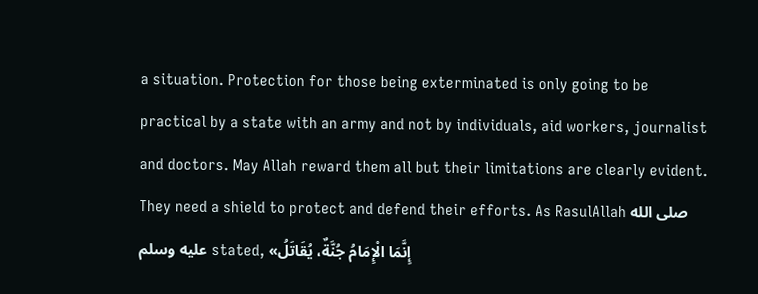a situation. Protection for those being exterminated is only going to be practical by a state with an army and not by individuals, aid workers, journalist and doctors. May Allah reward them all but their limitations are clearly evident. They need a shield to protect and defend their efforts. As RasulAllah صلى الله عليه وسلم stated, «إِنَّمَا الْإِمَامُ جُنَّةٌ، يُقَاتَلُ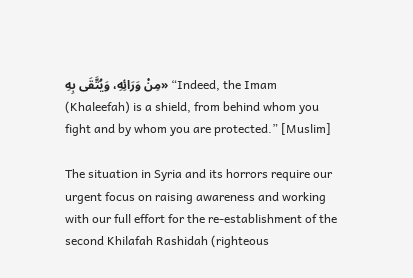مِنْ وَرَائِهِ، وَيُتَّقَى بِهِ» “Indeed, the Imam (Khaleefah) is a shield, from behind whom you fight and by whom you are protected.” [Muslim]

The situation in Syria and its horrors require our urgent focus on raising awareness and working with our full effort for the re-establishment of the second Khilafah Rashidah (righteous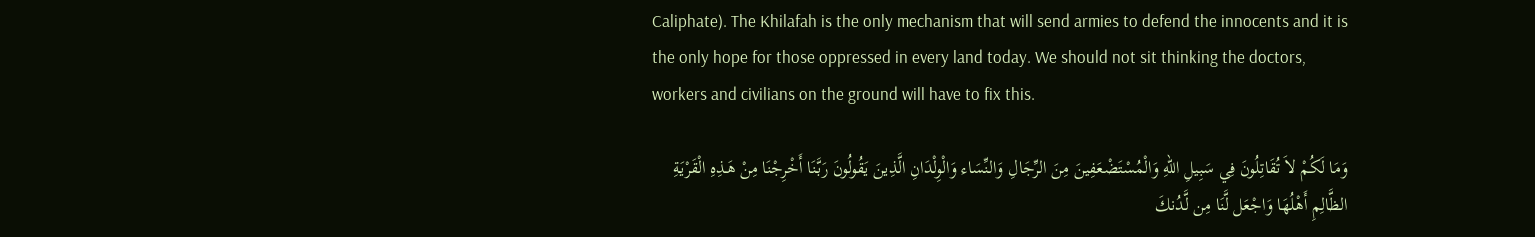Caliphate). The Khilafah is the only mechanism that will send armies to defend the innocents and it is the only hope for those oppressed in every land today. We should not sit thinking the doctors, workers and civilians on the ground will have to fix this.

وَمَا لَكُمْ لاَ تُقَاتِلُونَ فِي سَبِيلِ اللّهِ وَالْمُسْتَضْعَفِينَ مِنَ الرِّجَالِ وَالنِّسَاء وَالْوِلْدَانِ الَّذِينَ يَقُولُونَ رَبَّنَا أَخْرِجْنَا مِنْ هَـذِهِ الْقَرْيَةِ الظَّالِمِ أَهْلُهَا وَاجْعَل لَّنَا مِن لَّدُنكَ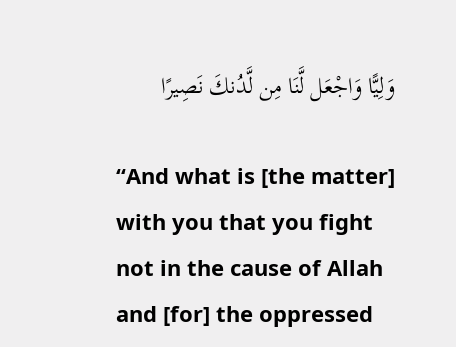وَلِيًّا وَاجْعَل لَّنَا مِن لَّدُنكَ نَصِيرًا

“And what is [the matter] with you that you fight not in the cause of Allah and [for] the oppressed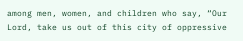among men, women, and children who say, “Our Lord, take us out of this city of oppressive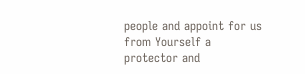people and appoint for us from Yourself a protector and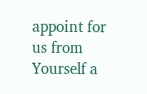appoint for us from Yourself a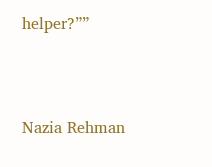helper?””



Nazia Rehman